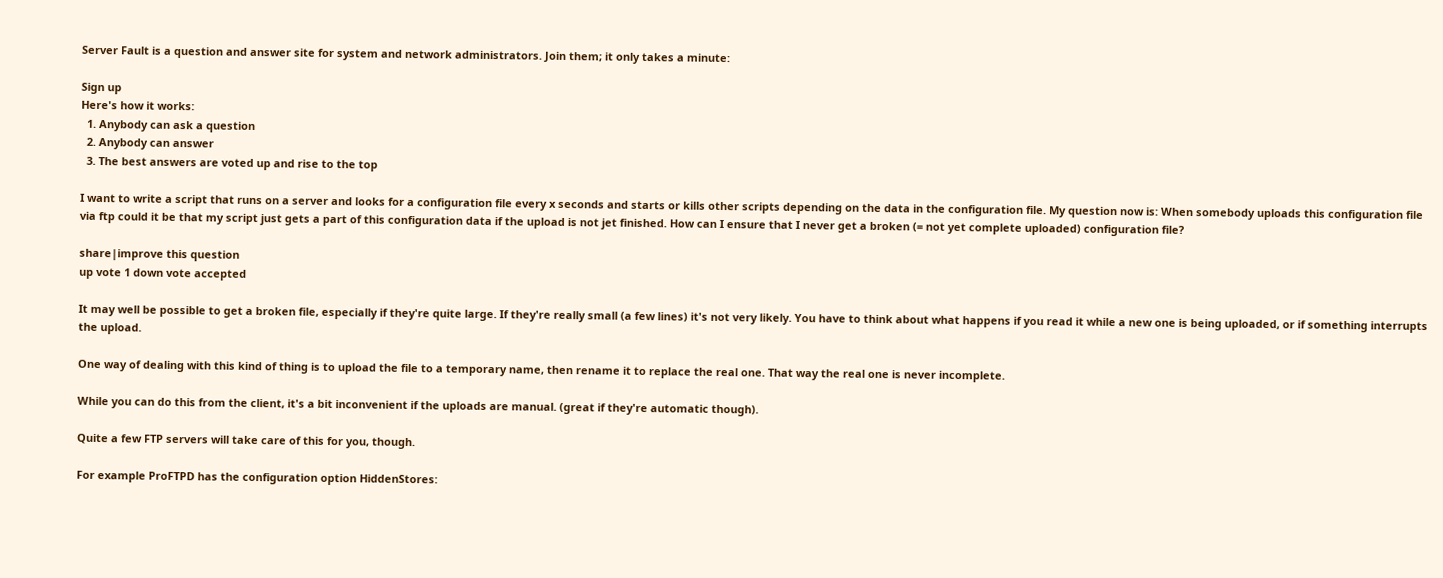Server Fault is a question and answer site for system and network administrators. Join them; it only takes a minute:

Sign up
Here's how it works:
  1. Anybody can ask a question
  2. Anybody can answer
  3. The best answers are voted up and rise to the top

I want to write a script that runs on a server and looks for a configuration file every x seconds and starts or kills other scripts depending on the data in the configuration file. My question now is: When somebody uploads this configuration file via ftp could it be that my script just gets a part of this configuration data if the upload is not jet finished. How can I ensure that I never get a broken (= not yet complete uploaded) configuration file?

share|improve this question
up vote 1 down vote accepted

It may well be possible to get a broken file, especially if they're quite large. If they're really small (a few lines) it's not very likely. You have to think about what happens if you read it while a new one is being uploaded, or if something interrupts the upload.

One way of dealing with this kind of thing is to upload the file to a temporary name, then rename it to replace the real one. That way the real one is never incomplete.

While you can do this from the client, it's a bit inconvenient if the uploads are manual. (great if they're automatic though).

Quite a few FTP servers will take care of this for you, though.

For example ProFTPD has the configuration option HiddenStores: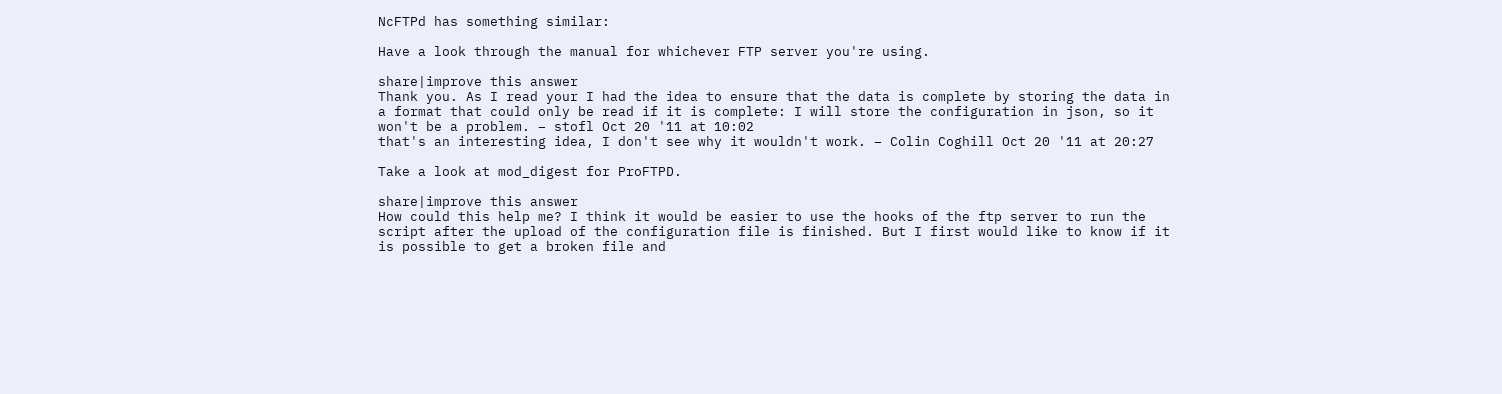NcFTPd has something similar:

Have a look through the manual for whichever FTP server you're using.

share|improve this answer
Thank you. As I read your I had the idea to ensure that the data is complete by storing the data in a format that could only be read if it is complete: I will store the configuration in json, so it won't be a problem. – stofl Oct 20 '11 at 10:02
that's an interesting idea, I don't see why it wouldn't work. – Colin Coghill Oct 20 '11 at 20:27

Take a look at mod_digest for ProFTPD.

share|improve this answer
How could this help me? I think it would be easier to use the hooks of the ftp server to run the script after the upload of the configuration file is finished. But I first would like to know if it is possible to get a broken file and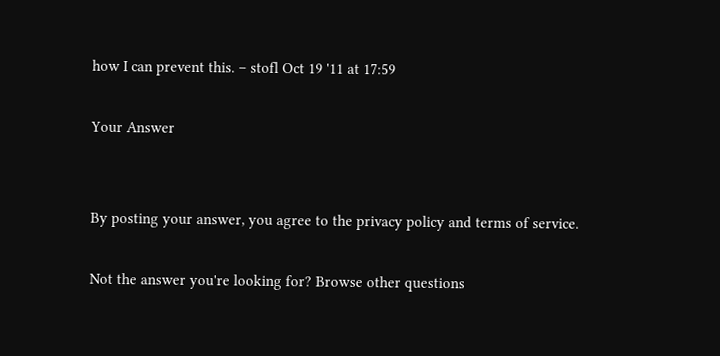how I can prevent this. – stofl Oct 19 '11 at 17:59

Your Answer


By posting your answer, you agree to the privacy policy and terms of service.

Not the answer you're looking for? Browse other questions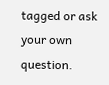tagged or ask your own question.